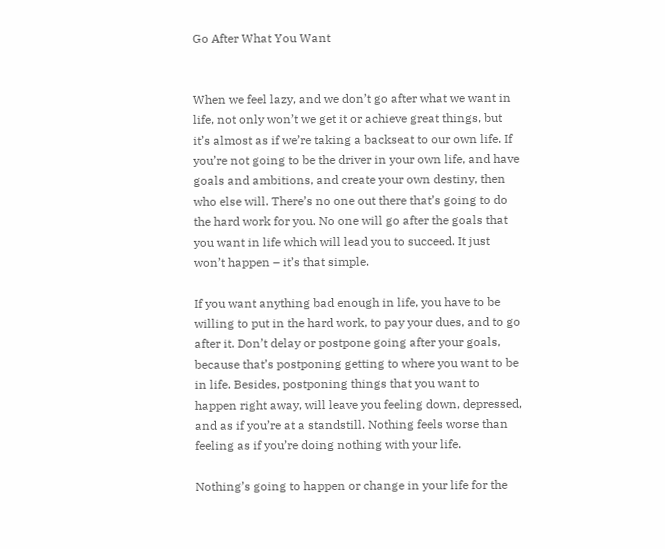Go After What You Want


When we feel lazy, and we don’t go after what we want in life, not only won’t we get it or achieve great things, but it’s almost as if we’re taking a backseat to our own life. If you’re not going to be the driver in your own life, and have goals and ambitions, and create your own destiny, then who else will. There’s no one out there that’s going to do the hard work for you. No one will go after the goals that you want in life which will lead you to succeed. It just won’t happen – it’s that simple.

If you want anything bad enough in life, you have to be willing to put in the hard work, to pay your dues, and to go after it. Don’t delay or postpone going after your goals, because that’s postponing getting to where you want to be in life. Besides, postponing things that you want to happen right away, will leave you feeling down, depressed, and as if you’re at a standstill. Nothing feels worse than feeling as if you’re doing nothing with your life.

Nothing’s going to happen or change in your life for the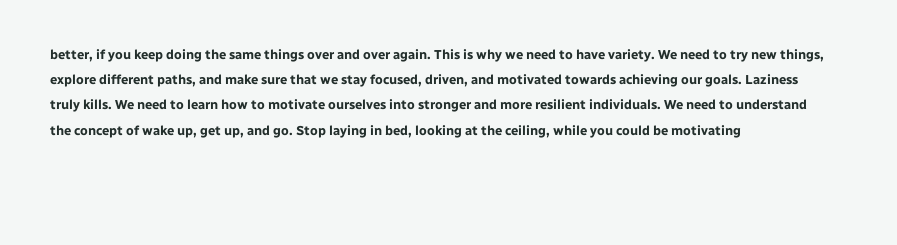better, if you keep doing the same things over and over again. This is why we need to have variety. We need to try new things, explore different paths, and make sure that we stay focused, driven, and motivated towards achieving our goals. Laziness truly kills. We need to learn how to motivate ourselves into stronger and more resilient individuals. We need to understand the concept of wake up, get up, and go. Stop laying in bed, looking at the ceiling, while you could be motivating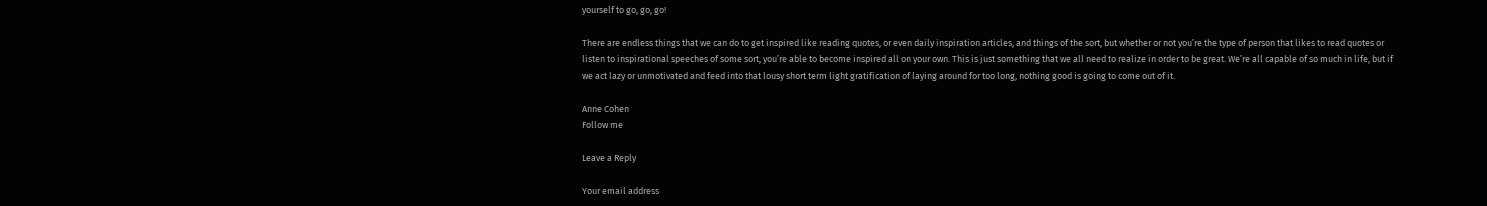yourself to go, go, go!

There are endless things that we can do to get inspired like reading quotes, or even daily inspiration articles, and things of the sort, but whether or not you’re the type of person that likes to read quotes or listen to inspirational speeches of some sort, you’re able to become inspired all on your own. This is just something that we all need to realize in order to be great. We’re all capable of so much in life, but if we act lazy or unmotivated and feed into that lousy short term light gratification of laying around for too long, nothing good is going to come out of it.

Anne Cohen
Follow me

Leave a Reply

Your email address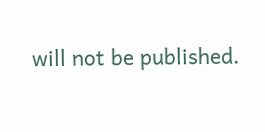will not be published.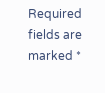Required fields are marked *